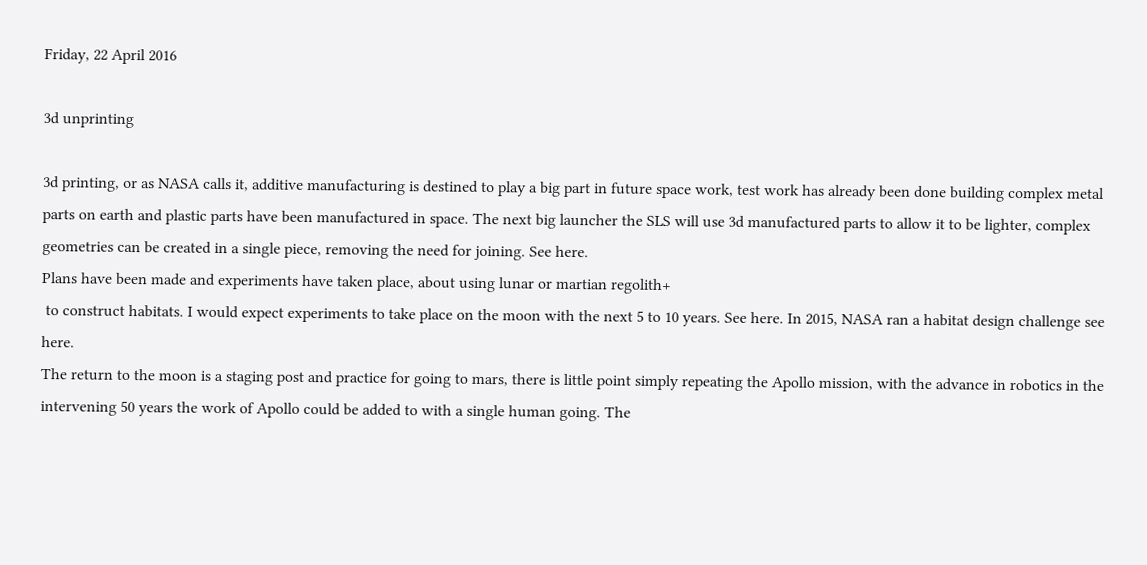Friday, 22 April 2016

3d unprinting

3d printing, or as NASA calls it, additive manufacturing is destined to play a big part in future space work, test work has already been done building complex metal parts on earth and plastic parts have been manufactured in space. The next big launcher the SLS will use 3d manufactured parts to allow it to be lighter, complex geometries can be created in a single piece, removing the need for joining. See here.
Plans have been made and experiments have taken place, about using lunar or martian regolith+
 to construct habitats. I would expect experiments to take place on the moon with the next 5 to 10 years. See here. In 2015, NASA ran a habitat design challenge see here.
The return to the moon is a staging post and practice for going to mars, there is little point simply repeating the Apollo mission, with the advance in robotics in the intervening 50 years the work of Apollo could be added to with a single human going. The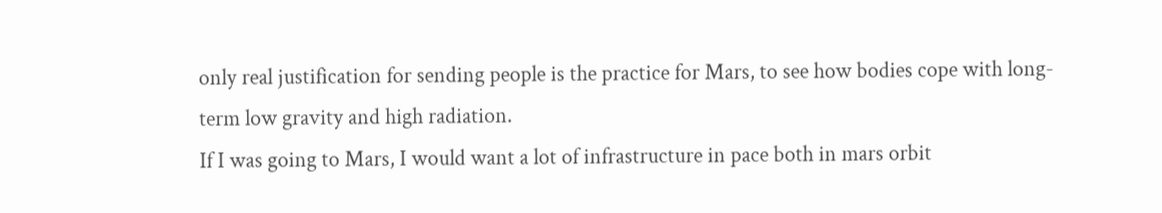only real justification for sending people is the practice for Mars, to see how bodies cope with long-term low gravity and high radiation.
If I was going to Mars, I would want a lot of infrastructure in pace both in mars orbit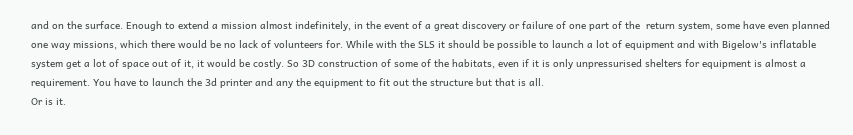and on the surface. Enough to extend a mission almost indefinitely, in the event of a great discovery or failure of one part of the  return system, some have even planned one way missions, which there would be no lack of volunteers for. While with the SLS it should be possible to launch a lot of equipment and with Bigelow's inflatable system get a lot of space out of it, it would be costly. So 3D construction of some of the habitats, even if it is only unpressurised shelters for equipment is almost a requirement. You have to launch the 3d printer and any the equipment to fit out the structure but that is all.
Or is it.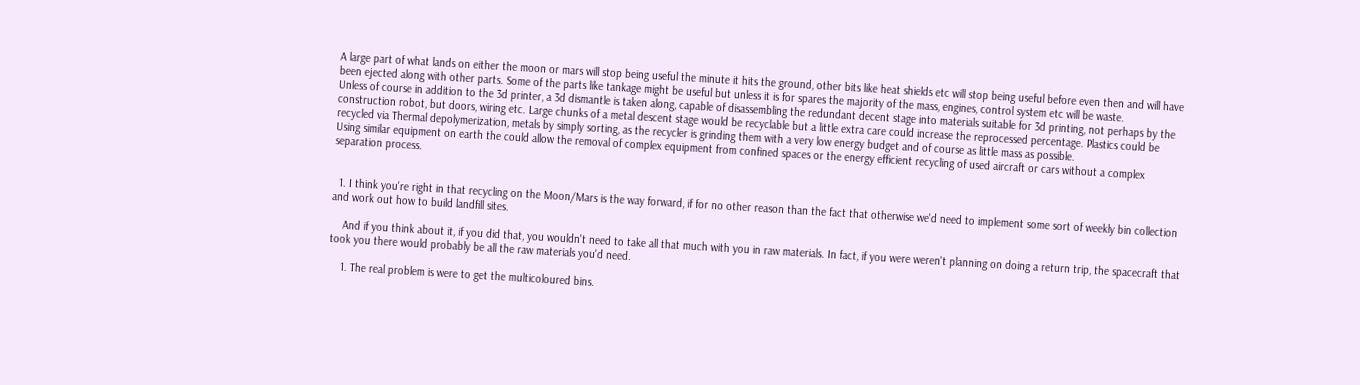A large part of what lands on either the moon or mars will stop being useful the minute it hits the ground, other bits like heat shields etc will stop being useful before even then and will have been ejected along with other parts. Some of the parts like tankage might be useful but unless it is for spares the majority of the mass, engines, control system etc will be waste.
Unless of course in addition to the 3d printer, a 3d dismantle is taken along, capable of disassembling the redundant decent stage into materials suitable for 3d printing, not perhaps by the construction robot, but doors, wiring etc. Large chunks of a metal descent stage would be recyclable but a little extra care could increase the reprocessed percentage. Plastics could be recycled via Thermal depolymerization, metals by simply sorting, as the recycler is grinding them with a very low energy budget and of course as little mass as possible.
Using similar equipment on earth the could allow the removal of complex equipment from confined spaces or the energy efficient recycling of used aircraft or cars without a complex separation process.


  1. I think you're right in that recycling on the Moon/Mars is the way forward, if for no other reason than the fact that otherwise we'd need to implement some sort of weekly bin collection and work out how to build landfill sites.

    And if you think about it, if you did that, you wouldn't need to take all that much with you in raw materials. In fact, if you were weren't planning on doing a return trip, the spacecraft that took you there would probably be all the raw materials you'd need.

    1. The real problem is were to get the multicoloured bins.